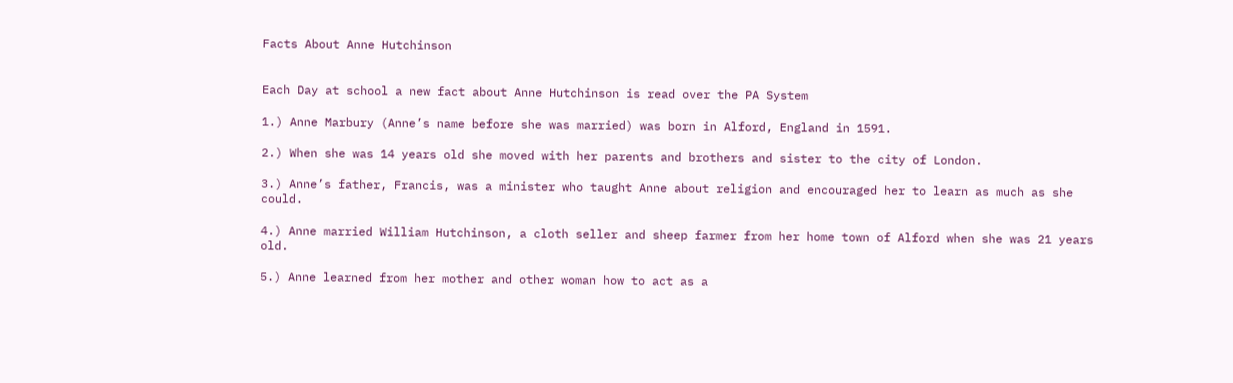Facts About Anne Hutchinson


Each Day at school a new fact about Anne Hutchinson is read over the PA System

1.) Anne Marbury (Anne’s name before she was married) was born in Alford, England in 1591.

2.) When she was 14 years old she moved with her parents and brothers and sister to the city of London.

3.) Anne’s father, Francis, was a minister who taught Anne about religion and encouraged her to learn as much as she could.

4.) Anne married William Hutchinson, a cloth seller and sheep farmer from her home town of Alford when she was 21 years old.

5.) Anne learned from her mother and other woman how to act as a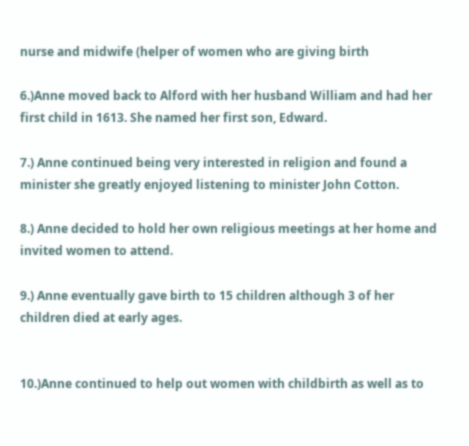nurse and midwife (helper of women who are giving birth

6.)Anne moved back to Alford with her husband William and had her first child in 1613. She named her first son, Edward.

7.) Anne continued being very interested in religion and found a minister she greatly enjoyed listening to minister John Cotton.

8.) Anne decided to hold her own religious meetings at her home and invited women to attend.

9.) Anne eventually gave birth to 15 children although 3 of her children died at early ages.


10.)Anne continued to help out women with childbirth as well as to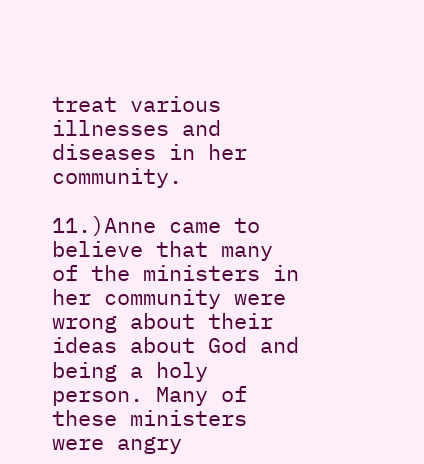treat various illnesses and diseases in her community.

11.)Anne came to believe that many of the ministers in her community were wrong about their ideas about God and being a holy person. Many of these ministers were angry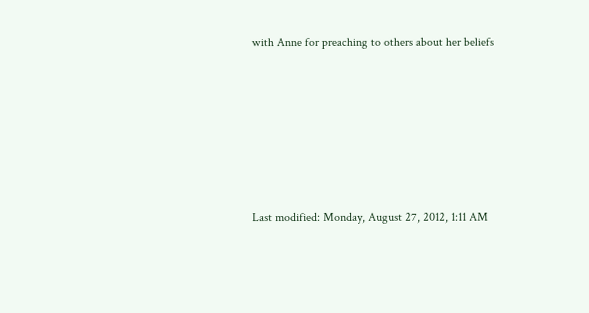with Anne for preaching to others about her beliefs









Last modified: Monday, August 27, 2012, 1:11 AM